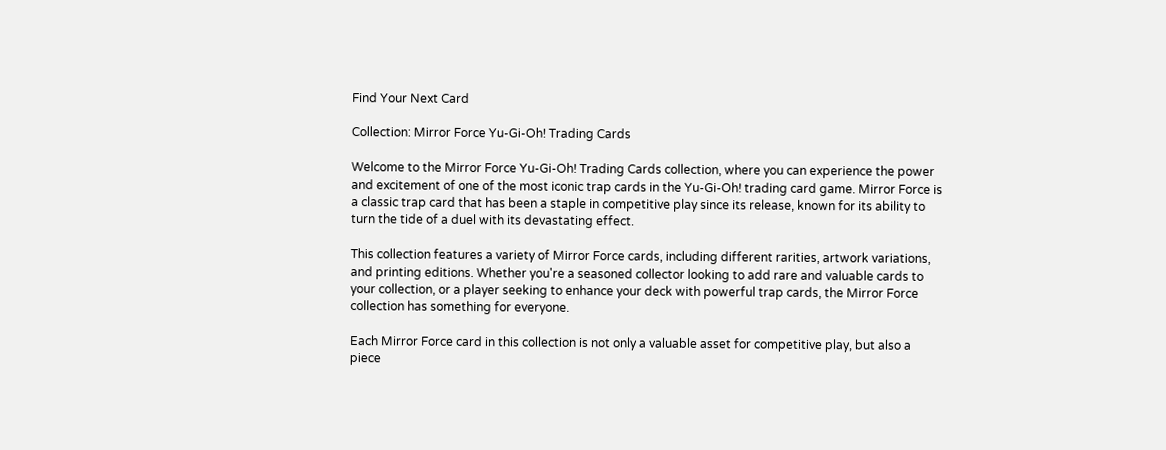Find Your Next Card

Collection: Mirror Force Yu-Gi-Oh! Trading Cards

Welcome to the Mirror Force Yu-Gi-Oh! Trading Cards collection, where you can experience the power and excitement of one of the most iconic trap cards in the Yu-Gi-Oh! trading card game. Mirror Force is a classic trap card that has been a staple in competitive play since its release, known for its ability to turn the tide of a duel with its devastating effect.

This collection features a variety of Mirror Force cards, including different rarities, artwork variations, and printing editions. Whether you're a seasoned collector looking to add rare and valuable cards to your collection, or a player seeking to enhance your deck with powerful trap cards, the Mirror Force collection has something for everyone.

Each Mirror Force card in this collection is not only a valuable asset for competitive play, but also a piece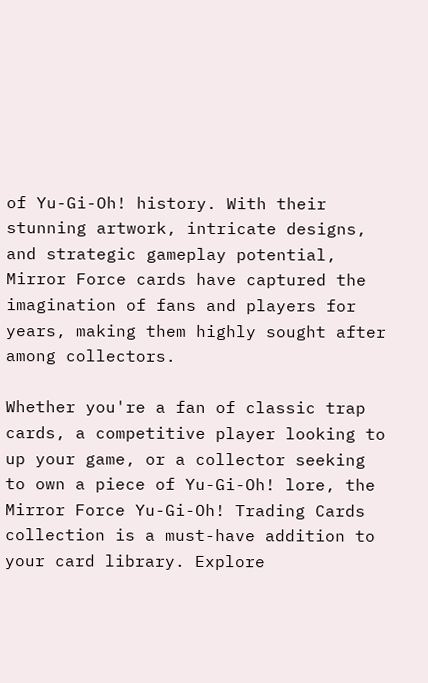of Yu-Gi-Oh! history. With their stunning artwork, intricate designs, and strategic gameplay potential, Mirror Force cards have captured the imagination of fans and players for years, making them highly sought after among collectors.

Whether you're a fan of classic trap cards, a competitive player looking to up your game, or a collector seeking to own a piece of Yu-Gi-Oh! lore, the Mirror Force Yu-Gi-Oh! Trading Cards collection is a must-have addition to your card library. Explore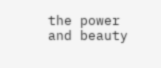the power and beauty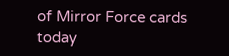of Mirror Force cards today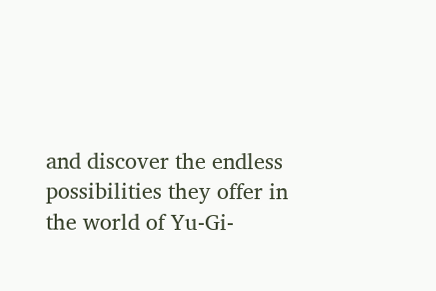and discover the endless possibilities they offer in the world of Yu-Gi-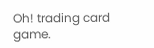Oh! trading card game.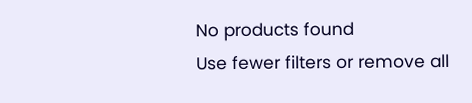No products found
Use fewer filters or remove all